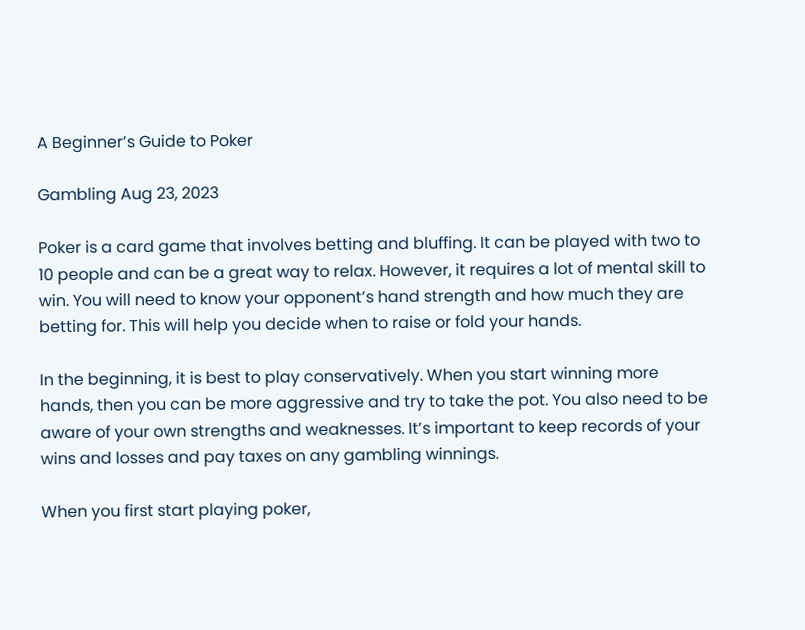A Beginner’s Guide to Poker

Gambling Aug 23, 2023

Poker is a card game that involves betting and bluffing. It can be played with two to 10 people and can be a great way to relax. However, it requires a lot of mental skill to win. You will need to know your opponent’s hand strength and how much they are betting for. This will help you decide when to raise or fold your hands.

In the beginning, it is best to play conservatively. When you start winning more hands, then you can be more aggressive and try to take the pot. You also need to be aware of your own strengths and weaknesses. It’s important to keep records of your wins and losses and pay taxes on any gambling winnings.

When you first start playing poker,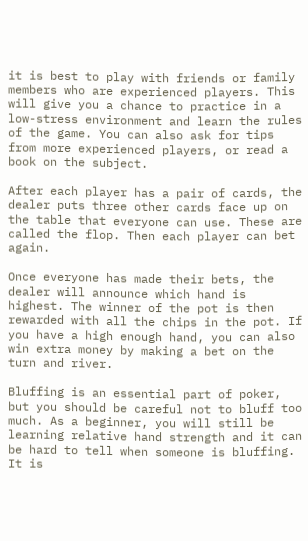it is best to play with friends or family members who are experienced players. This will give you a chance to practice in a low-stress environment and learn the rules of the game. You can also ask for tips from more experienced players, or read a book on the subject.

After each player has a pair of cards, the dealer puts three other cards face up on the table that everyone can use. These are called the flop. Then each player can bet again.

Once everyone has made their bets, the dealer will announce which hand is highest. The winner of the pot is then rewarded with all the chips in the pot. If you have a high enough hand, you can also win extra money by making a bet on the turn and river.

Bluffing is an essential part of poker, but you should be careful not to bluff too much. As a beginner, you will still be learning relative hand strength and it can be hard to tell when someone is bluffing. It is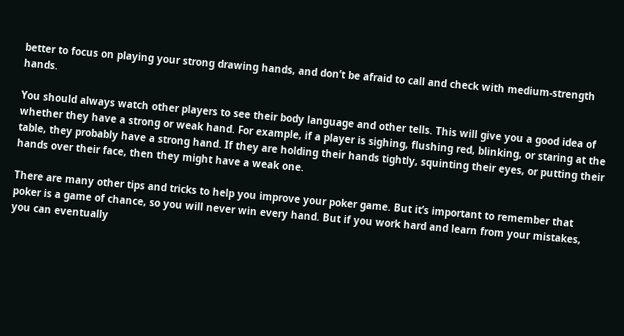better to focus on playing your strong drawing hands, and don’t be afraid to call and check with medium-strength hands.

You should always watch other players to see their body language and other tells. This will give you a good idea of whether they have a strong or weak hand. For example, if a player is sighing, flushing red, blinking, or staring at the table, they probably have a strong hand. If they are holding their hands tightly, squinting their eyes, or putting their hands over their face, then they might have a weak one.

There are many other tips and tricks to help you improve your poker game. But it’s important to remember that poker is a game of chance, so you will never win every hand. But if you work hard and learn from your mistakes, you can eventually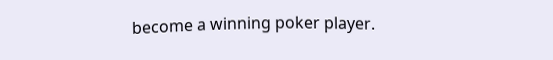become a winning poker player.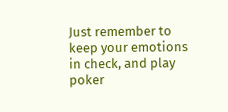Just remember to keep your emotions in check, and play poker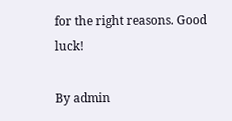for the right reasons. Good luck!

By admin